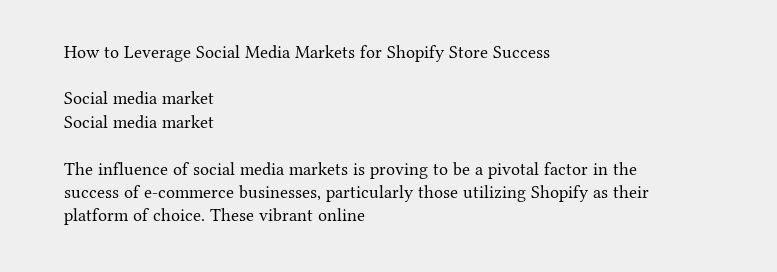How to Leverage Social Media Markets for Shopify Store Success

Social media market
Social media market

The influence of social media markets is proving to be a pivotal factor in the success of e-commerce businesses, particularly those utilizing Shopify as their platform of choice. These vibrant online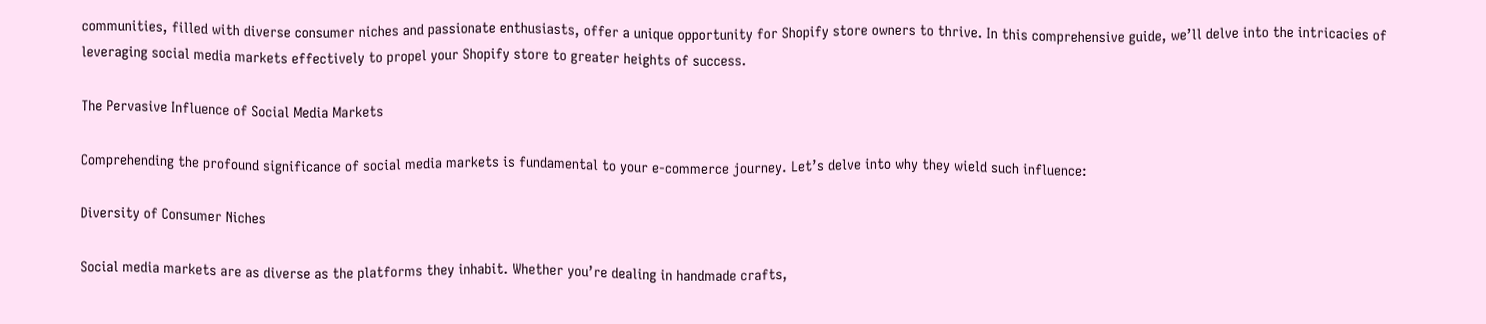communities, filled with diverse consumer niches and passionate enthusiasts, offer a unique opportunity for Shopify store owners to thrive. In this comprehensive guide, we’ll delve into the intricacies of leveraging social media markets effectively to propel your Shopify store to greater heights of success.

The Pervasive Influence of Social Media Markets

Comprehending the profound significance of social media markets is fundamental to your e-commerce journey. Let’s delve into why they wield such influence:

Diversity of Consumer Niches

Social media markets are as diverse as the platforms they inhabit. Whether you’re dealing in handmade crafts,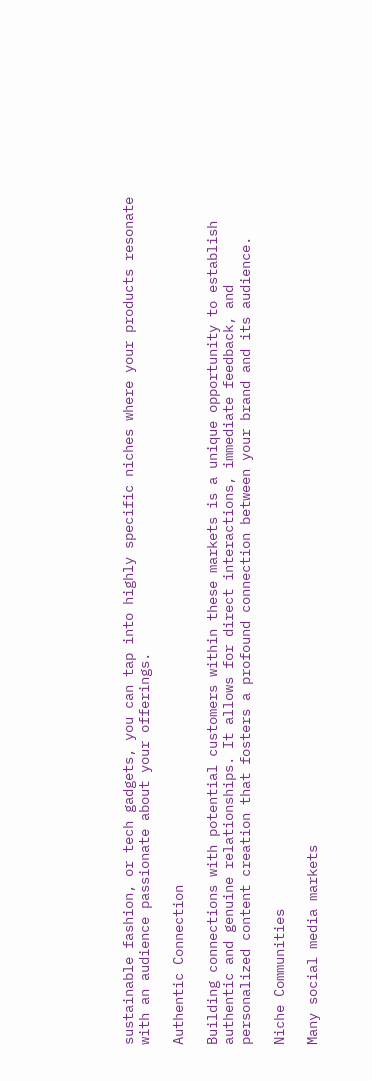sustainable fashion, or tech gadgets, you can tap into highly specific niches where your products resonate with an audience passionate about your offerings.

Authentic Connection

Building connections with potential customers within these markets is a unique opportunity to establish authentic and genuine relationships. It allows for direct interactions, immediate feedback, and personalized content creation that fosters a profound connection between your brand and its audience.

Niche Communities

Many social media markets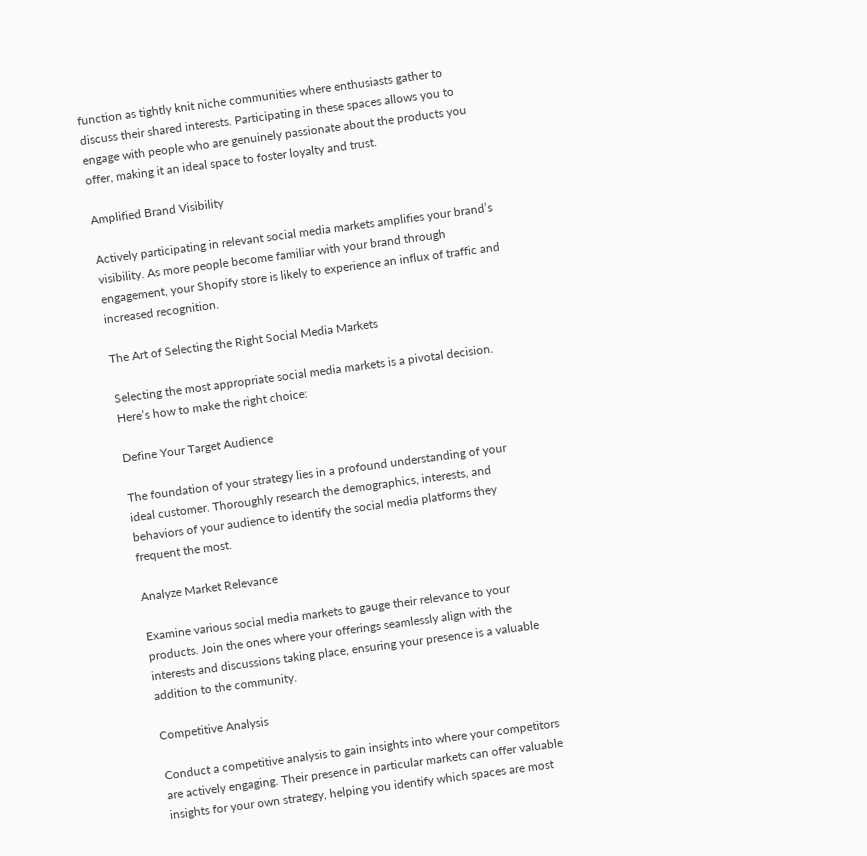function as tightly knit niche communities where enthusiasts gather to discuss their shared interests. Participating in these spaces allows you to engage with people who are genuinely passionate about the products you offer, making it an ideal space to foster loyalty and trust.

Amplified Brand Visibility

Actively participating in relevant social media markets amplifies your brand’s visibility. As more people become familiar with your brand through engagement, your Shopify store is likely to experience an influx of traffic and increased recognition.

The Art of Selecting the Right Social Media Markets

Selecting the most appropriate social media markets is a pivotal decision. Here’s how to make the right choice:

Define Your Target Audience

The foundation of your strategy lies in a profound understanding of your ideal customer. Thoroughly research the demographics, interests, and behaviors of your audience to identify the social media platforms they frequent the most.

Analyze Market Relevance

Examine various social media markets to gauge their relevance to your products. Join the ones where your offerings seamlessly align with the interests and discussions taking place, ensuring your presence is a valuable addition to the community.

Competitive Analysis

Conduct a competitive analysis to gain insights into where your competitors are actively engaging. Their presence in particular markets can offer valuable insights for your own strategy, helping you identify which spaces are most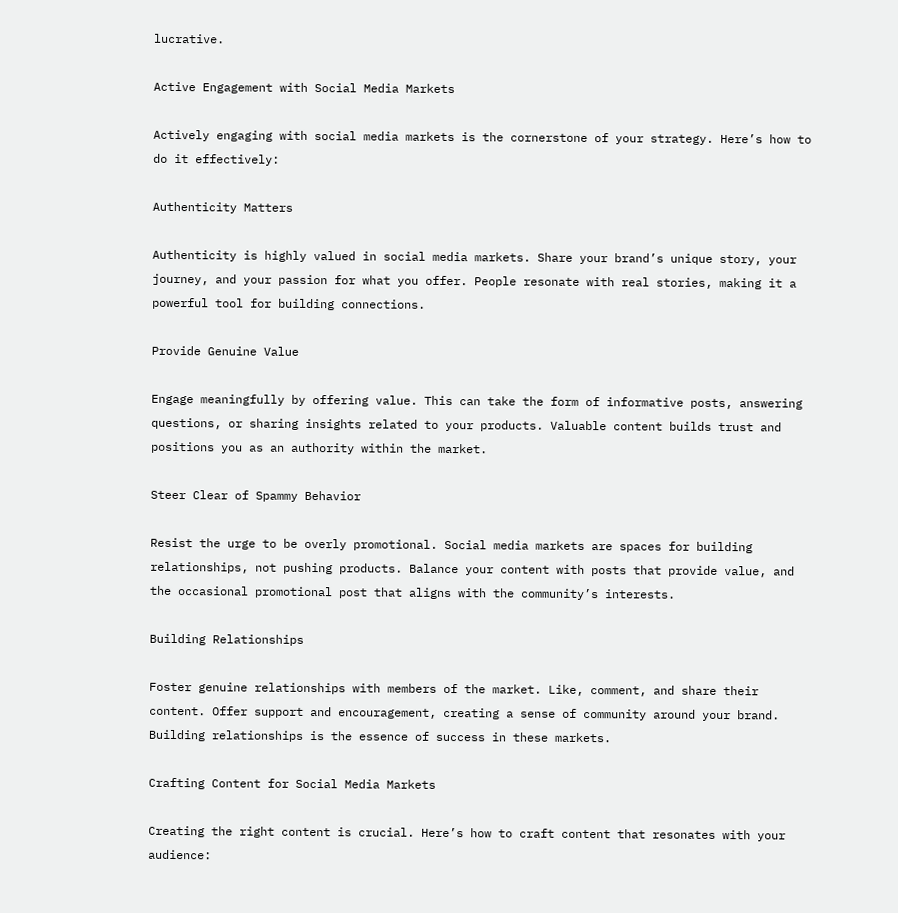lucrative.

Active Engagement with Social Media Markets

Actively engaging with social media markets is the cornerstone of your strategy. Here’s how to do it effectively:

Authenticity Matters

Authenticity is highly valued in social media markets. Share your brand’s unique story, your journey, and your passion for what you offer. People resonate with real stories, making it a powerful tool for building connections.

Provide Genuine Value

Engage meaningfully by offering value. This can take the form of informative posts, answering questions, or sharing insights related to your products. Valuable content builds trust and positions you as an authority within the market.

Steer Clear of Spammy Behavior

Resist the urge to be overly promotional. Social media markets are spaces for building relationships, not pushing products. Balance your content with posts that provide value, and the occasional promotional post that aligns with the community’s interests.

Building Relationships

Foster genuine relationships with members of the market. Like, comment, and share their content. Offer support and encouragement, creating a sense of community around your brand. Building relationships is the essence of success in these markets.

Crafting Content for Social Media Markets

Creating the right content is crucial. Here’s how to craft content that resonates with your audience: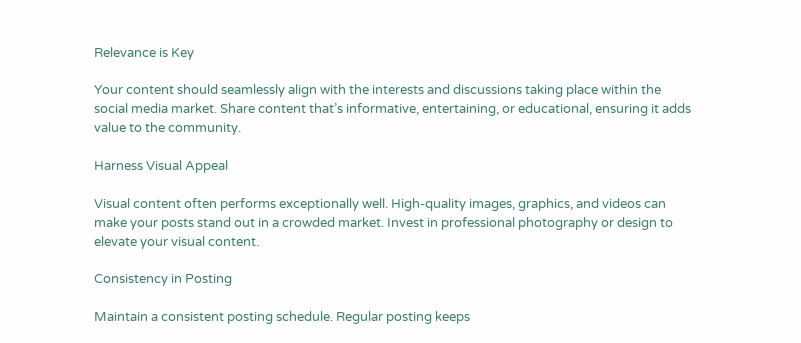Relevance is Key

Your content should seamlessly align with the interests and discussions taking place within the social media market. Share content that’s informative, entertaining, or educational, ensuring it adds value to the community.

Harness Visual Appeal

Visual content often performs exceptionally well. High-quality images, graphics, and videos can make your posts stand out in a crowded market. Invest in professional photography or design to elevate your visual content.

Consistency in Posting

Maintain a consistent posting schedule. Regular posting keeps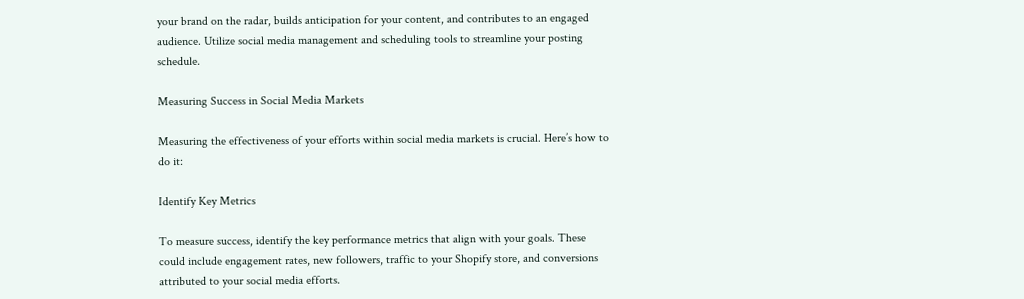your brand on the radar, builds anticipation for your content, and contributes to an engaged audience. Utilize social media management and scheduling tools to streamline your posting schedule.

Measuring Success in Social Media Markets

Measuring the effectiveness of your efforts within social media markets is crucial. Here’s how to do it:

Identify Key Metrics

To measure success, identify the key performance metrics that align with your goals. These could include engagement rates, new followers, traffic to your Shopify store, and conversions attributed to your social media efforts.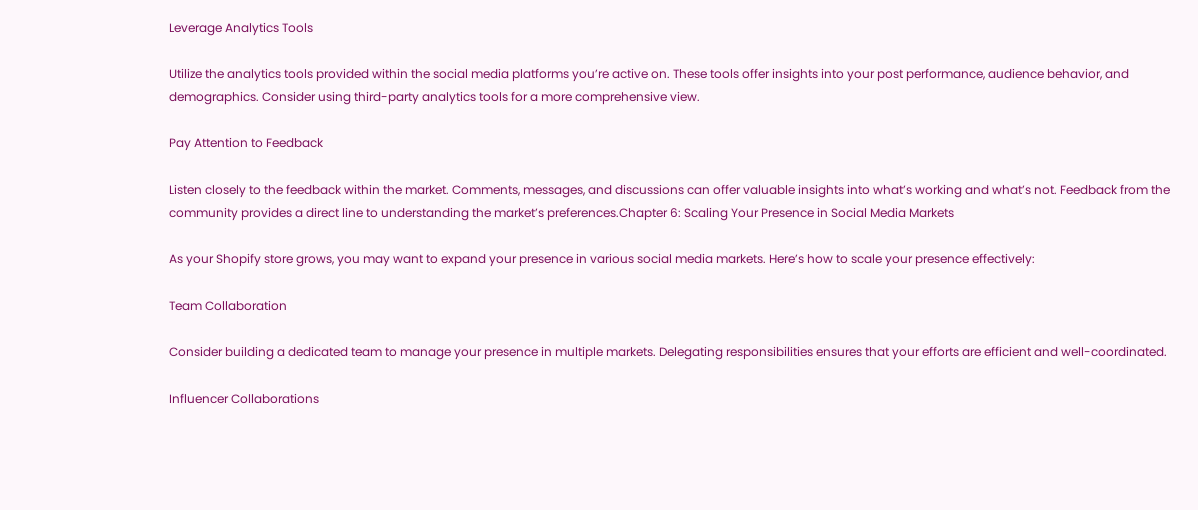Leverage Analytics Tools

Utilize the analytics tools provided within the social media platforms you’re active on. These tools offer insights into your post performance, audience behavior, and demographics. Consider using third-party analytics tools for a more comprehensive view.

Pay Attention to Feedback

Listen closely to the feedback within the market. Comments, messages, and discussions can offer valuable insights into what’s working and what’s not. Feedback from the community provides a direct line to understanding the market’s preferences.Chapter 6: Scaling Your Presence in Social Media Markets

As your Shopify store grows, you may want to expand your presence in various social media markets. Here’s how to scale your presence effectively:

Team Collaboration

Consider building a dedicated team to manage your presence in multiple markets. Delegating responsibilities ensures that your efforts are efficient and well-coordinated.

Influencer Collaborations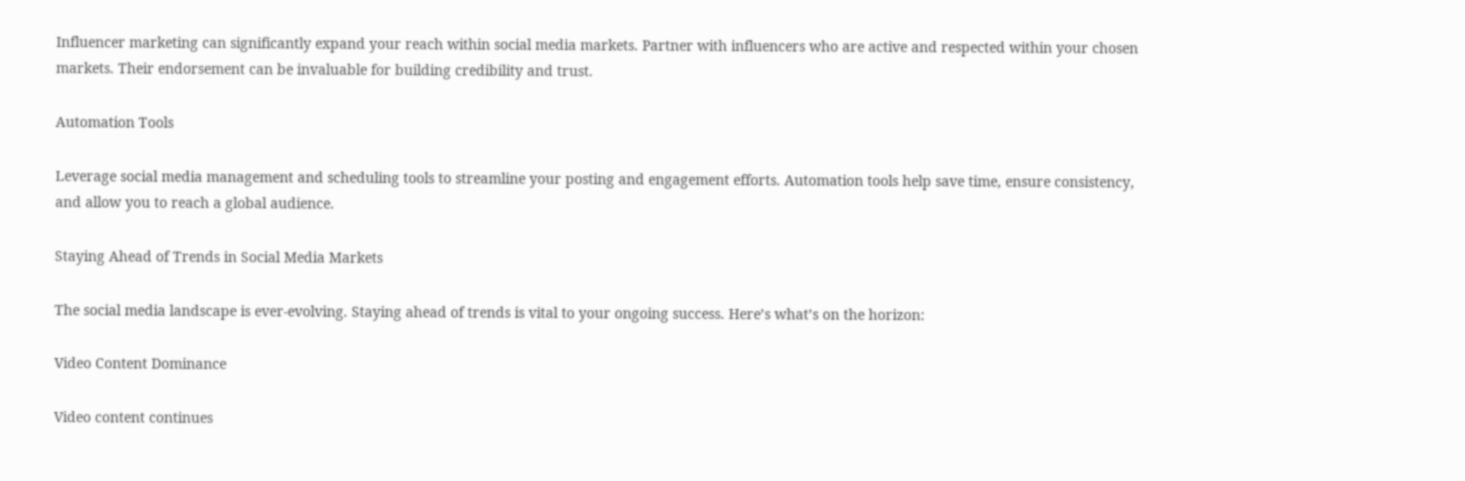Influencer marketing can significantly expand your reach within social media markets. Partner with influencers who are active and respected within your chosen markets. Their endorsement can be invaluable for building credibility and trust.

Automation Tools

Leverage social media management and scheduling tools to streamline your posting and engagement efforts. Automation tools help save time, ensure consistency, and allow you to reach a global audience.

Staying Ahead of Trends in Social Media Markets

The social media landscape is ever-evolving. Staying ahead of trends is vital to your ongoing success. Here’s what’s on the horizon:

Video Content Dominance

Video content continues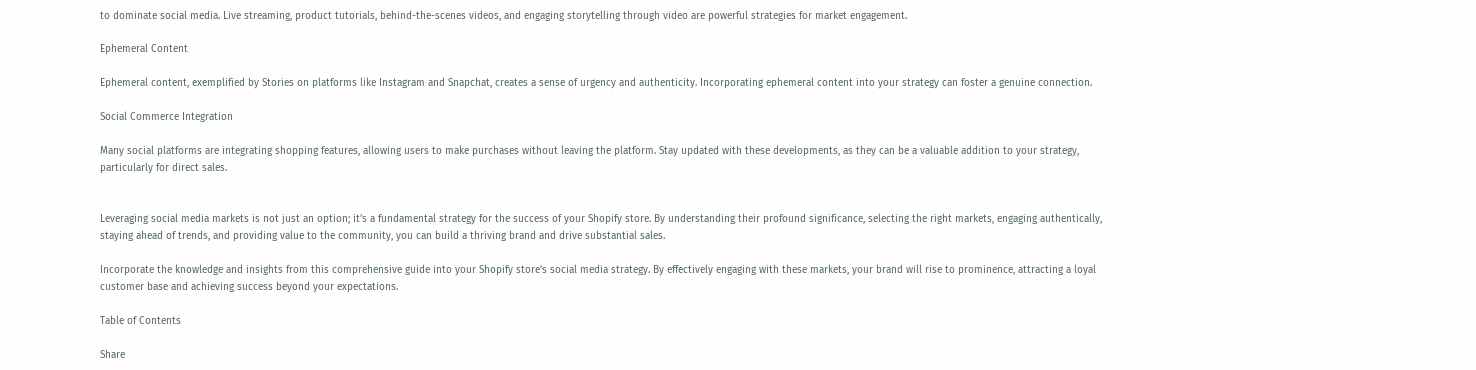to dominate social media. Live streaming, product tutorials, behind-the-scenes videos, and engaging storytelling through video are powerful strategies for market engagement.

Ephemeral Content

Ephemeral content, exemplified by Stories on platforms like Instagram and Snapchat, creates a sense of urgency and authenticity. Incorporating ephemeral content into your strategy can foster a genuine connection.

Social Commerce Integration

Many social platforms are integrating shopping features, allowing users to make purchases without leaving the platform. Stay updated with these developments, as they can be a valuable addition to your strategy, particularly for direct sales.


Leveraging social media markets is not just an option; it’s a fundamental strategy for the success of your Shopify store. By understanding their profound significance, selecting the right markets, engaging authentically, staying ahead of trends, and providing value to the community, you can build a thriving brand and drive substantial sales.

Incorporate the knowledge and insights from this comprehensive guide into your Shopify store’s social media strategy. By effectively engaging with these markets, your brand will rise to prominence, attracting a loyal customer base and achieving success beyond your expectations.

Table of Contents

Share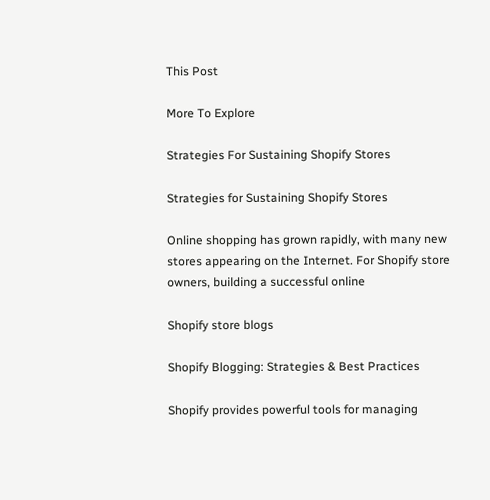This Post

More To Explore

Strategies For Sustaining Shopify Stores

Strategies for Sustaining Shopify Stores

Online shopping has grown rapidly, with many new stores appearing on the Internet. For Shopify store owners, building a successful online

Shopify store blogs

Shopify Blogging: Strategies & Best Practices

Shopify provides powerful tools for managing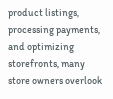product listings, processing payments, and optimizing storefronts, many store owners overlook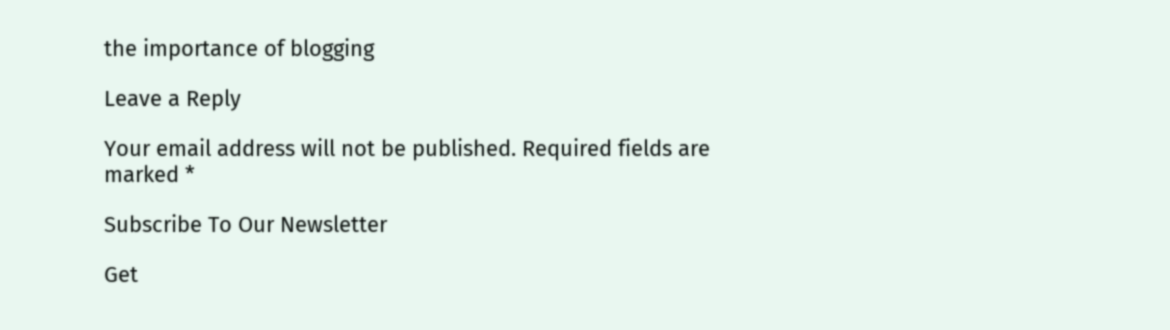the importance of blogging

Leave a Reply

Your email address will not be published. Required fields are marked *

Subscribe To Our Newsletter

Get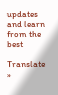updates and learn from the best

Translate »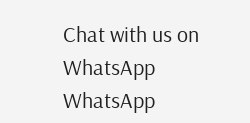Chat with us on WhatsApp WhatsApp